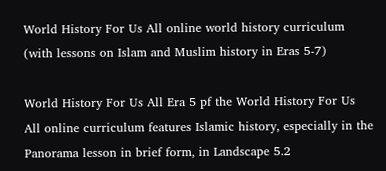World History For Us All online world history curriculum (with lessons on Islam and Muslim history in Eras 5-7)

World History For Us All Era 5 pf the World History For Us All online curriculum features Islamic history, especially in the Panorama lesson in brief form, in Landscape 5.2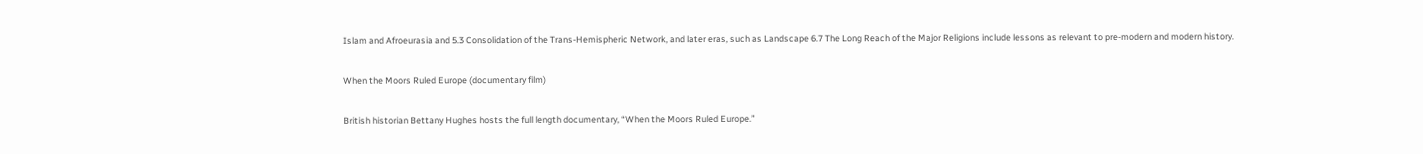Islam and Afroeurasia and 5.3 Consolidation of the Trans-Hemispheric Network, and later eras, such as Landscape 6.7 The Long Reach of the Major Religions include lessons as relevant to pre-modern and modern history.

When the Moors Ruled Europe (documentary film)

British historian Bettany Hughes hosts the full length documentary, “When the Moors Ruled Europe.”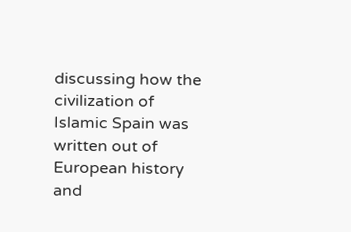discussing how the civilization of Islamic Spain was written out of European history and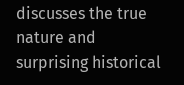discusses the true nature and surprising historical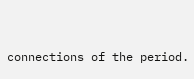connections of the period.